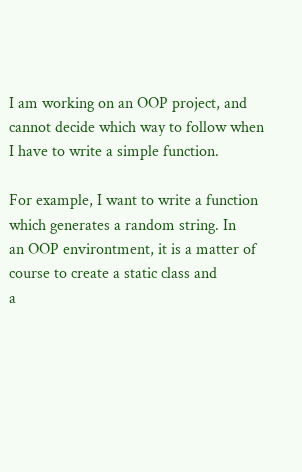I am working on an OOP project, and cannot decide which way to follow when
I have to write a simple function.

For example, I want to write a function which generates a random string. In
an OOP environtment, it is a matter of course to create a static class and
a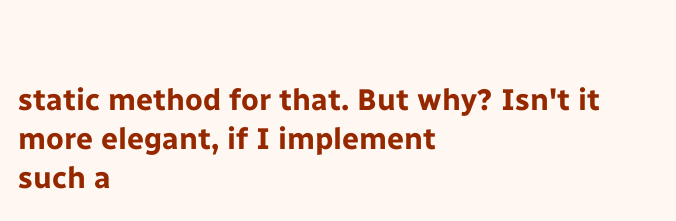static method for that. But why? Isn't it more elegant, if I implement
such a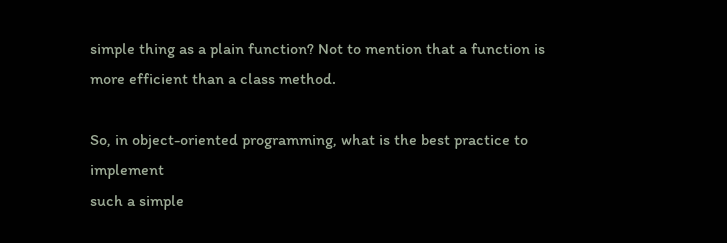simple thing as a plain function? Not to mention that a function is
more efficient than a class method.

So, in object-oriented programming, what is the best practice to implement
such a simple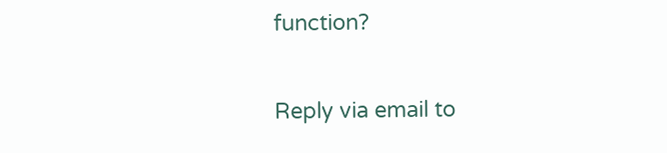function?

Reply via email to